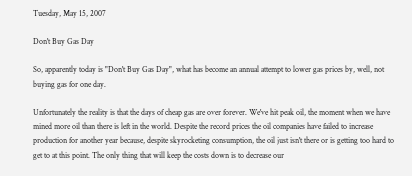Tuesday, May 15, 2007

Don't Buy Gas Day

So, apparently today is "Don't Buy Gas Day", what has become an annual attempt to lower gas prices by, well, not buying gas for one day.

Unfortunately the reality is that the days of cheap gas are over forever. We've hit peak oil, the moment when we have mined more oil than there is left in the world. Despite the record prices the oil companies have failed to increase production for another year because, despite skyrocketing consumption, the oil just isn't there or is getting too hard to get to at this point. The only thing that will keep the costs down is to decrease our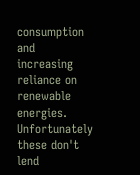consumption and increasing reliance on renewable energies. Unfortunately these don't lend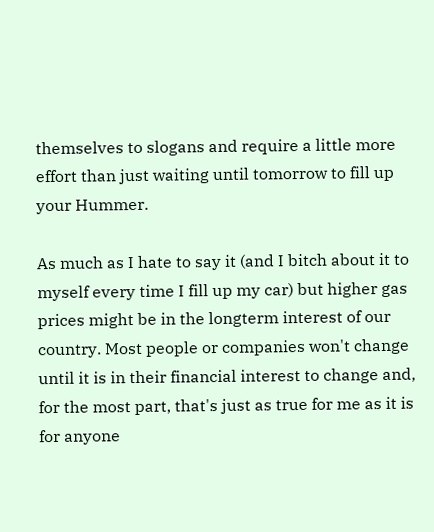themselves to slogans and require a little more effort than just waiting until tomorrow to fill up your Hummer.

As much as I hate to say it (and I bitch about it to myself every time I fill up my car) but higher gas prices might be in the longterm interest of our country. Most people or companies won't change until it is in their financial interest to change and, for the most part, that's just as true for me as it is for anyone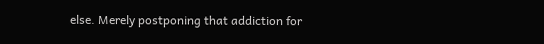else. Merely postponing that addiction for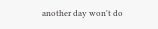another day won't do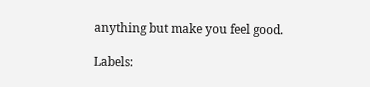anything but make you feel good.

Labels: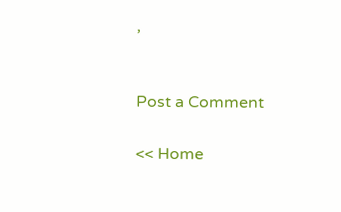,


Post a Comment

<< Home